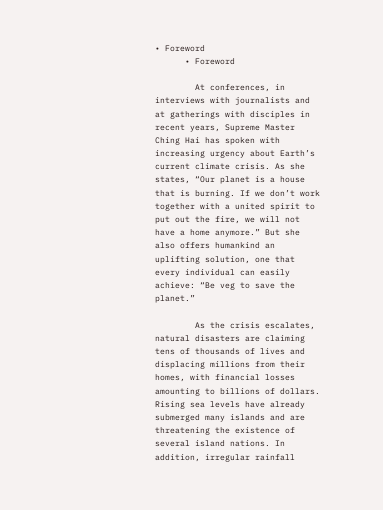• Foreword
      • Foreword

        At conferences, in interviews with journalists and at gatherings with disciples in recent years, Supreme Master Ching Hai has spoken with increasing urgency about Earth’s current climate crisis. As she states, “Our planet is a house that is burning. If we don’t work together with a united spirit to put out the fire, we will not have a home anymore.” But she also offers humankind an uplifting solution, one that every individual can easily achieve: “Be veg to save the planet.”

        As the crisis escalates, natural disasters are claiming tens of thousands of lives and displacing millions from their homes, with financial losses amounting to billions of dollars. Rising sea levels have already submerged many islands and are threatening the existence of several island nations. In addition, irregular rainfall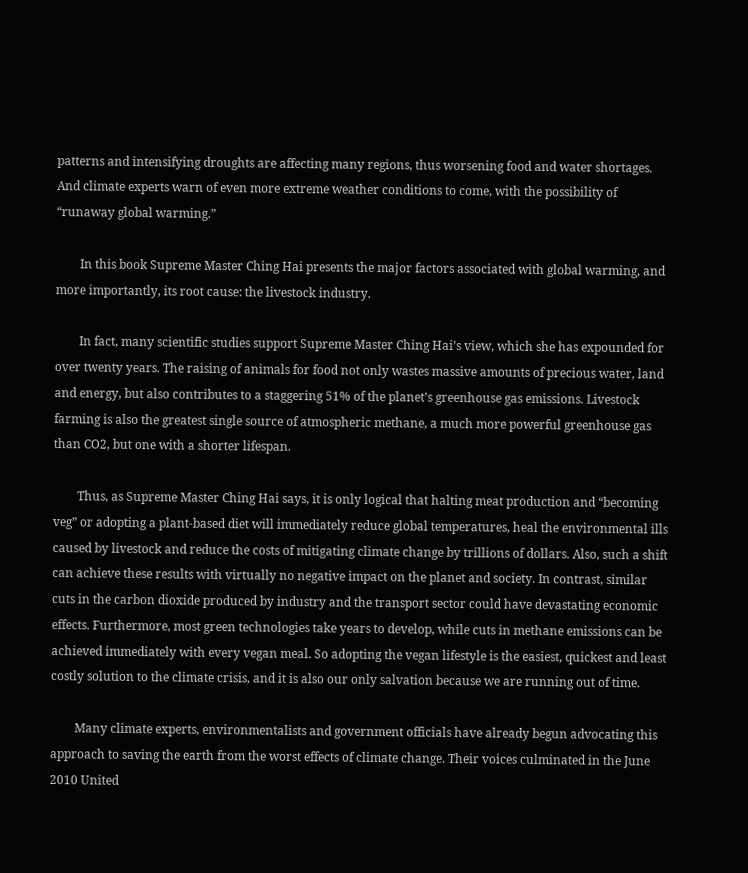patterns and intensifying droughts are affecting many regions, thus worsening food and water shortages. And climate experts warn of even more extreme weather conditions to come, with the possibility of “runaway global warming.”

        In this book Supreme Master Ching Hai presents the major factors associated with global warming, and more importantly, its root cause: the livestock industry.

        In fact, many scientific studies support Supreme Master Ching Hai’s view, which she has expounded for over twenty years. The raising of animals for food not only wastes massive amounts of precious water, land and energy, but also contributes to a staggering 51% of the planet’s greenhouse gas emissions. Livestock farming is also the greatest single source of atmospheric methane, a much more powerful greenhouse gas than CO2, but one with a shorter lifespan.

        Thus, as Supreme Master Ching Hai says, it is only logical that halting meat production and “becoming veg” or adopting a plant-based diet will immediately reduce global temperatures, heal the environmental ills caused by livestock and reduce the costs of mitigating climate change by trillions of dollars. Also, such a shift can achieve these results with virtually no negative impact on the planet and society. In contrast, similar cuts in the carbon dioxide produced by industry and the transport sector could have devastating economic effects. Furthermore, most green technologies take years to develop, while cuts in methane emissions can be achieved immediately with every vegan meal. So adopting the vegan lifestyle is the easiest, quickest and least costly solution to the climate crisis, and it is also our only salvation because we are running out of time.

        Many climate experts, environmentalists and government officials have already begun advocating this approach to saving the earth from the worst effects of climate change. Their voices culminated in the June 2010 United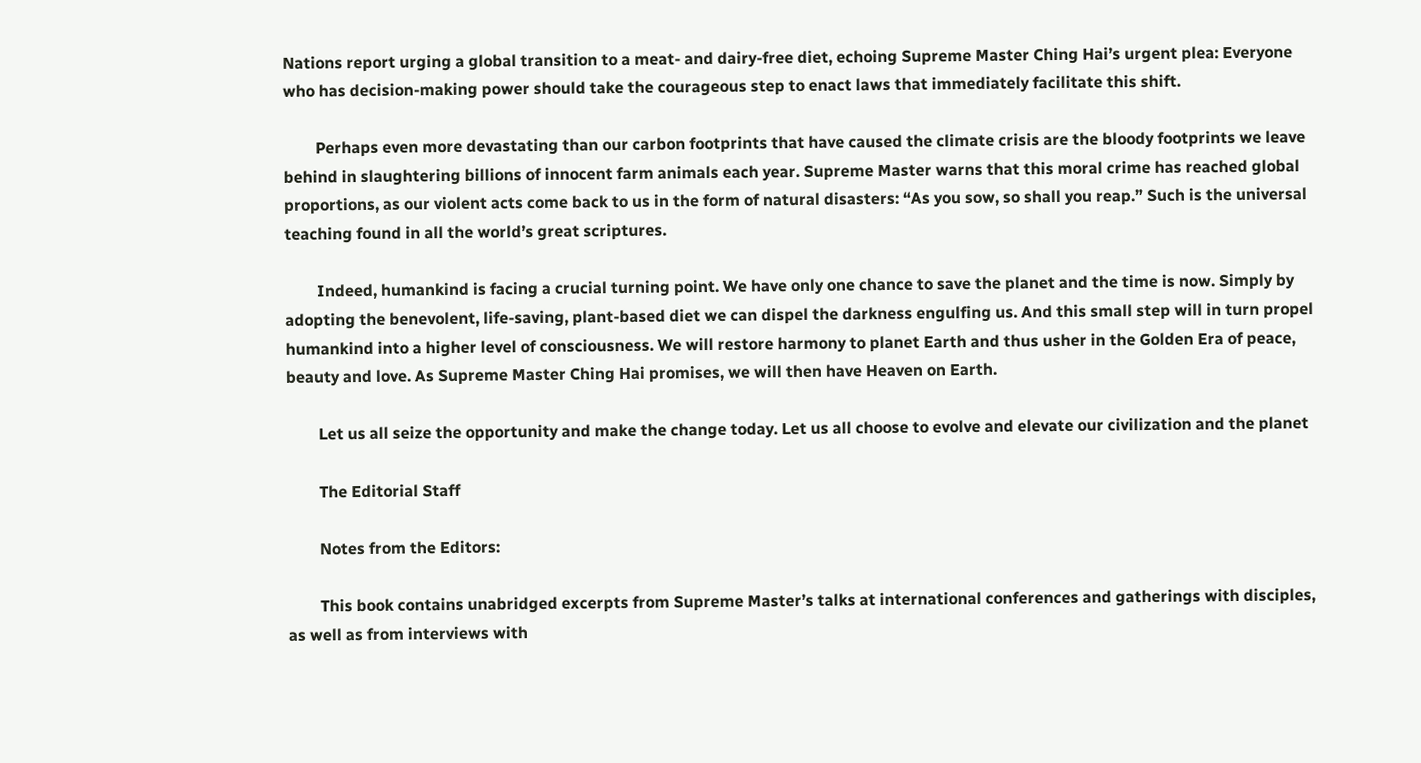Nations report urging a global transition to a meat- and dairy-free diet, echoing Supreme Master Ching Hai’s urgent plea: Everyone who has decision-making power should take the courageous step to enact laws that immediately facilitate this shift.

        Perhaps even more devastating than our carbon footprints that have caused the climate crisis are the bloody footprints we leave behind in slaughtering billions of innocent farm animals each year. Supreme Master warns that this moral crime has reached global proportions, as our violent acts come back to us in the form of natural disasters: “As you sow, so shall you reap.” Such is the universal teaching found in all the world’s great scriptures.

        Indeed, humankind is facing a crucial turning point. We have only one chance to save the planet and the time is now. Simply by adopting the benevolent, life-saving, plant-based diet we can dispel the darkness engulfing us. And this small step will in turn propel humankind into a higher level of consciousness. We will restore harmony to planet Earth and thus usher in the Golden Era of peace, beauty and love. As Supreme Master Ching Hai promises, we will then have Heaven on Earth.

        Let us all seize the opportunity and make the change today. Let us all choose to evolve and elevate our civilization and the planet

        The Editorial Staff

        Notes from the Editors:

        This book contains unabridged excerpts from Supreme Master’s talks at international conferences and gatherings with disciples, as well as from interviews with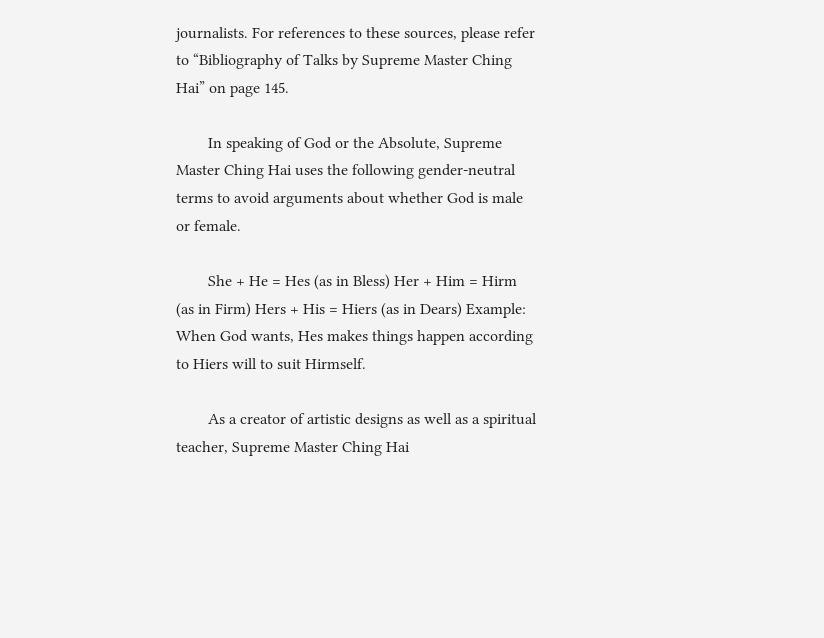journalists. For references to these sources, please refer to “Bibliography of Talks by Supreme Master Ching Hai” on page 145.

        In speaking of God or the Absolute, Supreme Master Ching Hai uses the following gender-neutral terms to avoid arguments about whether God is male or female.

        She + He = Hes (as in Bless) Her + Him = Hirm (as in Firm) Hers + His = Hiers (as in Dears) Example: When God wants, Hes makes things happen according to Hiers will to suit Hirmself.

        As a creator of artistic designs as well as a spiritual teacher, Supreme Master Ching Hai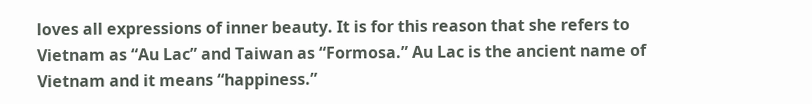loves all expressions of inner beauty. It is for this reason that she refers to Vietnam as “Au Lac” and Taiwan as “Formosa.” Au Lac is the ancient name of Vietnam and it means “happiness.”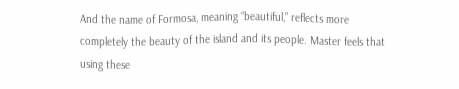And the name of Formosa, meaning “beautiful,” reflects more completely the beauty of the island and its people. Master feels that using these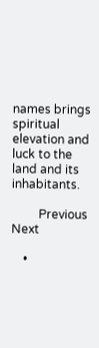names brings spiritual elevation and luck to the land and its inhabitants.

         Previous      Next

    •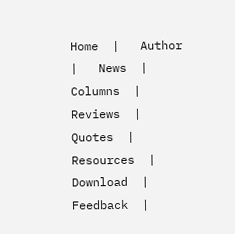Home  |   Author   |   News  |   Columns  |   Reviews  |   Quotes  |   Resources  |   Download  |   Feedback  |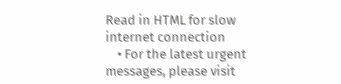Read in HTML for slow internet connection
    • For the latest urgent messages, please visit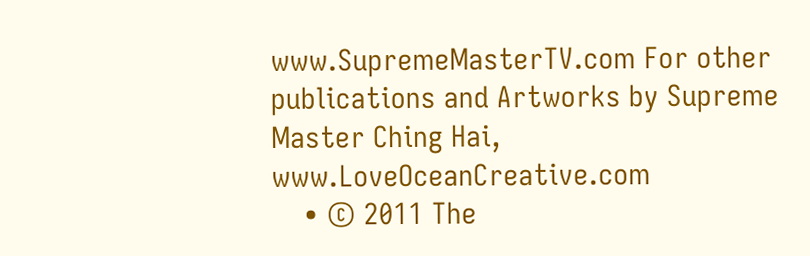www.SupremeMasterTV.com For other publications and Artworks by Supreme Master Ching Hai, www.LoveOceanCreative.com
    • © 2011 The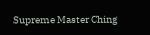Supreme Master Ching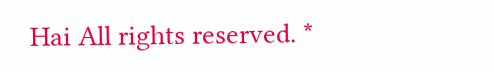Hai All rights reserved. *